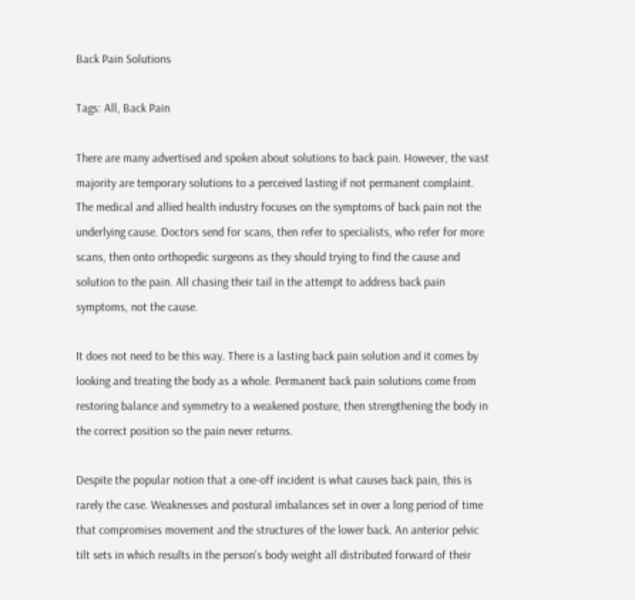Back Pain Solutions

Tags: All, Back Pain

There are many advertised and spoken about solutions to back pain. However, the vast majority are temporary solutions to a perceived lasting if not permanent complaint.  The medical and allied health industry focuses on the symptoms of back pain not the underlying cause. Doctors send for scans, then refer to specialists, who refer for more scans, then onto orthopedic surgeons as they should trying to find the cause and solution to the pain. All chasing their tail in the attempt to address back pain symptoms, not the cause.

It does not need to be this way. There is a lasting back pain solution and it comes by looking and treating the body as a whole. Permanent back pain solutions come from restoring balance and symmetry to a weakened posture, then strengthening the body in the correct position so the pain never returns.

Despite the popular notion that a one-off incident is what causes back pain, this is rarely the case. Weaknesses and postural imbalances set in over a long period of time that compromises movement and the structures of the lower back. An anterior pelvic tilt sets in which results in the person's body weight all distributed forward of their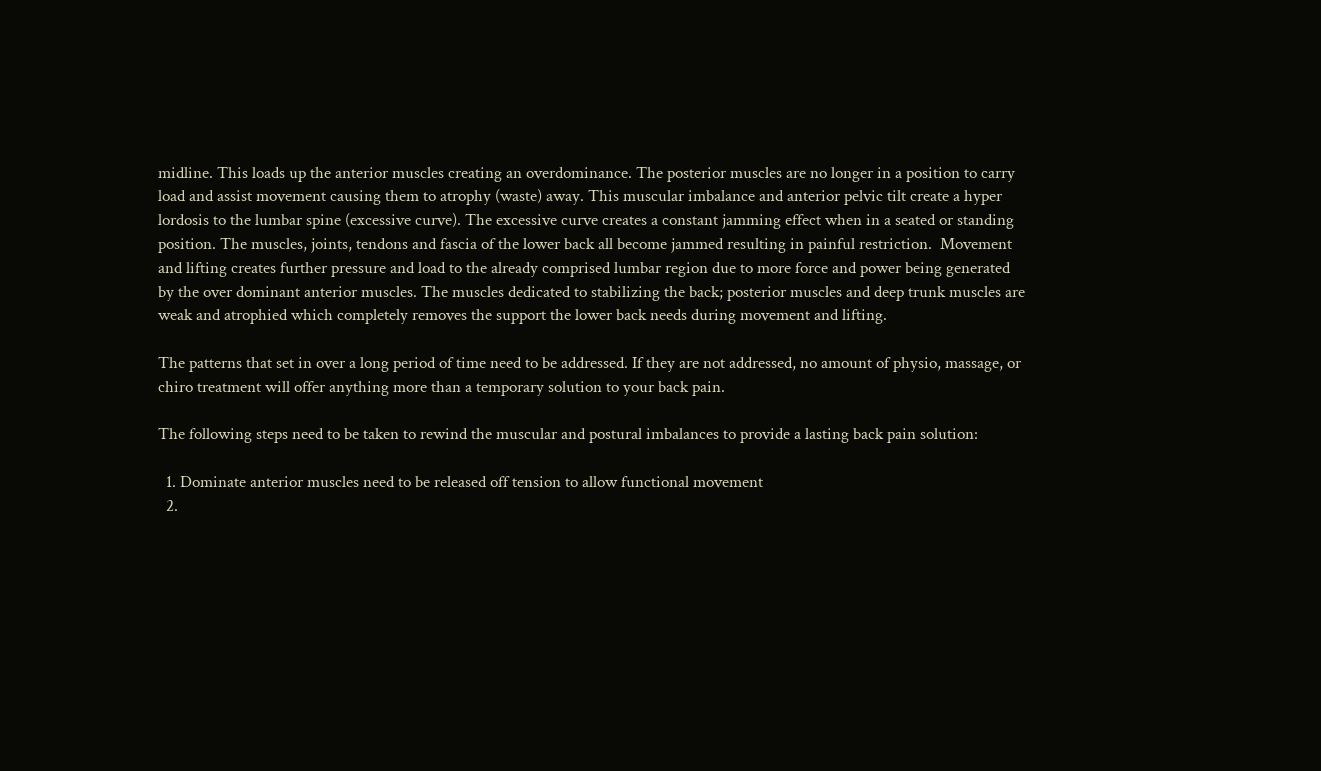midline. This loads up the anterior muscles creating an overdominance. The posterior muscles are no longer in a position to carry load and assist movement causing them to atrophy (waste) away. This muscular imbalance and anterior pelvic tilt create a hyper lordosis to the lumbar spine (excessive curve). The excessive curve creates a constant jamming effect when in a seated or standing position. The muscles, joints, tendons and fascia of the lower back all become jammed resulting in painful restriction.  Movement and lifting creates further pressure and load to the already comprised lumbar region due to more force and power being generated by the over dominant anterior muscles. The muscles dedicated to stabilizing the back; posterior muscles and deep trunk muscles are weak and atrophied which completely removes the support the lower back needs during movement and lifting.

The patterns that set in over a long period of time need to be addressed. If they are not addressed, no amount of physio, massage, or chiro treatment will offer anything more than a temporary solution to your back pain.

The following steps need to be taken to rewind the muscular and postural imbalances to provide a lasting back pain solution:

  1. Dominate anterior muscles need to be released off tension to allow functional movement
  2.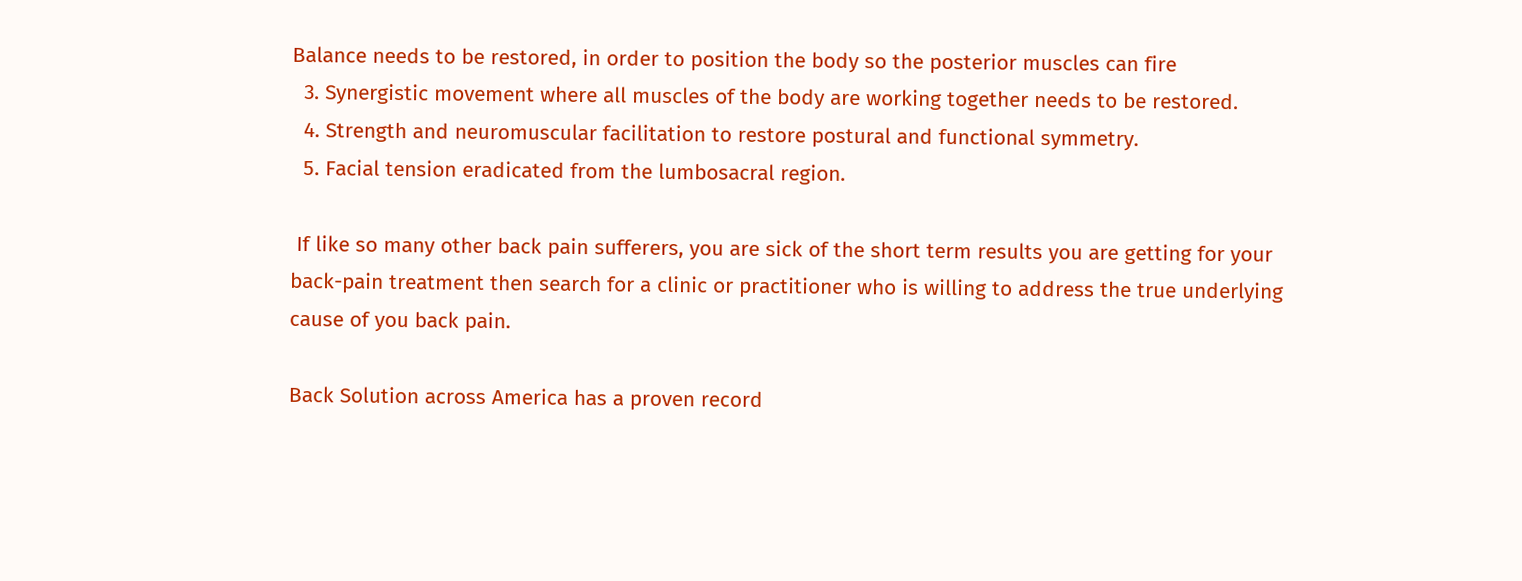Balance needs to be restored, in order to position the body so the posterior muscles can fire
  3. Synergistic movement where all muscles of the body are working together needs to be restored.
  4. Strength and neuromuscular facilitation to restore postural and functional symmetry.
  5. Facial tension eradicated from the lumbosacral region.

 If like so many other back pain sufferers, you are sick of the short term results you are getting for your back-pain treatment then search for a clinic or practitioner who is willing to address the true underlying cause of you back pain.

Back Solution across America has a proven record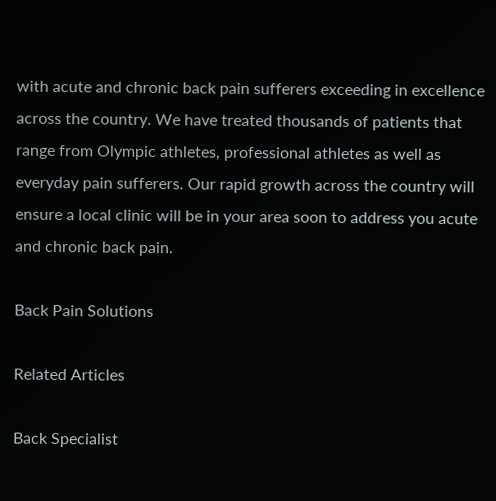with acute and chronic back pain sufferers exceeding in excellence across the country. We have treated thousands of patients that range from Olympic athletes, professional athletes as well as everyday pain sufferers. Our rapid growth across the country will ensure a local clinic will be in your area soon to address you acute and chronic back pain.

Back Pain Solutions

Related Articles

Back Specialist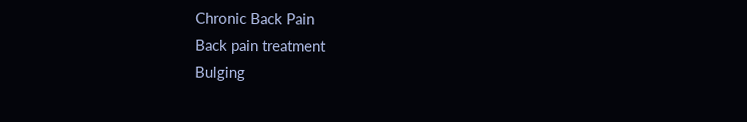Chronic Back Pain
Back pain treatment
Bulging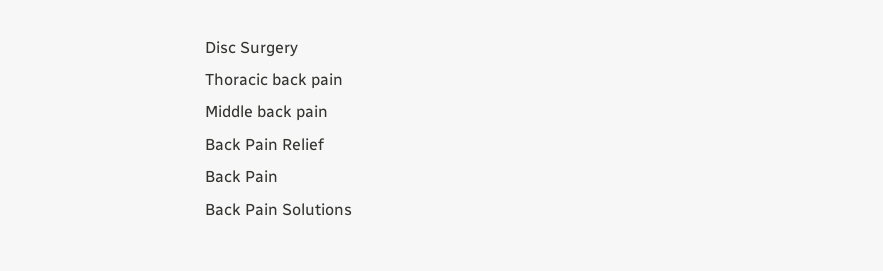Disc Surgery
Thoracic back pain
Middle back pain
Back Pain Relief
Back Pain
Back Pain Solutions